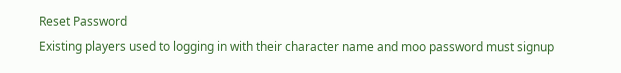Reset Password
Existing players used to logging in with their character name and moo password must signup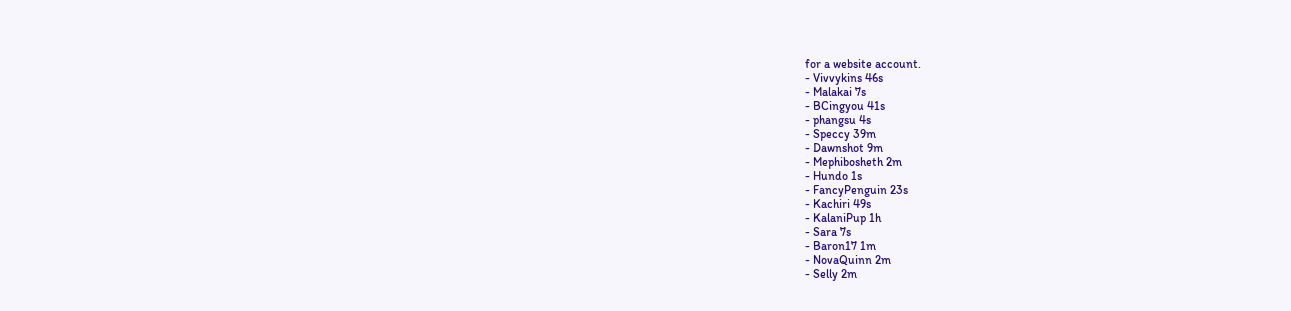for a website account.
- Vivvykins 46s
- Malakai 7s
- BCingyou 41s
- phangsu 4s
- Speccy 39m
- Dawnshot 9m
- Mephibosheth 2m
- Hundo 1s
- FancyPenguin 23s
- Kachiri 49s
- KalaniPup 1h
- Sara 7s
- Baron17 1m
- NovaQuinn 2m
- Selly 2m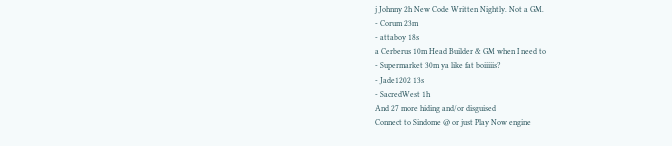j Johnny 2h New Code Written Nightly. Not a GM.
- Corum 23m
- attaboy 18s
a Cerberus 10m Head Builder & GM when I need to
- Supermarket 30m ya like fat boiiiiis?
- Jade1202 13s
- SacredWest 1h
And 27 more hiding and/or disguised
Connect to Sindome @ or just Play Now engine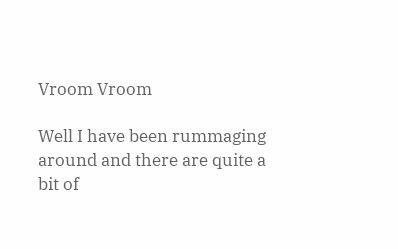Vroom Vroom

Well I have been rummaging around and there are quite a bit of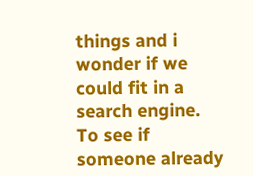things and i wonder if we could fit in a search engine. To see if someone already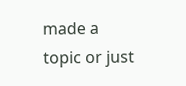made a topic or just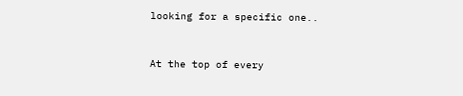looking for a specific one..


At the top of every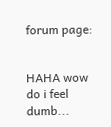forum page:


HAHA wow do i feel dumb...